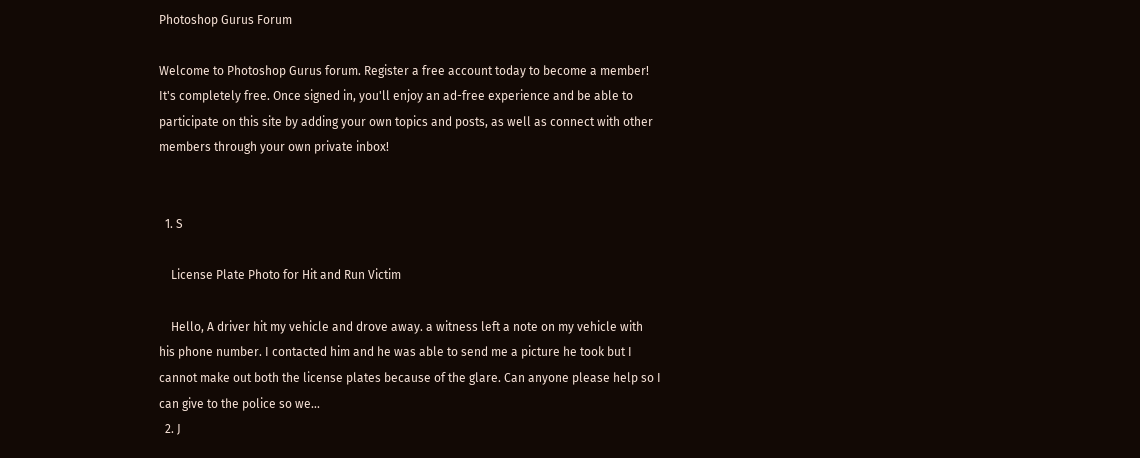Photoshop Gurus Forum

Welcome to Photoshop Gurus forum. Register a free account today to become a member! It's completely free. Once signed in, you'll enjoy an ad-free experience and be able to participate on this site by adding your own topics and posts, as well as connect with other members through your own private inbox!


  1. S

    License Plate Photo for Hit and Run Victim

    Hello, A driver hit my vehicle and drove away. a witness left a note on my vehicle with his phone number. I contacted him and he was able to send me a picture he took but I cannot make out both the license plates because of the glare. Can anyone please help so I can give to the police so we...
  2. J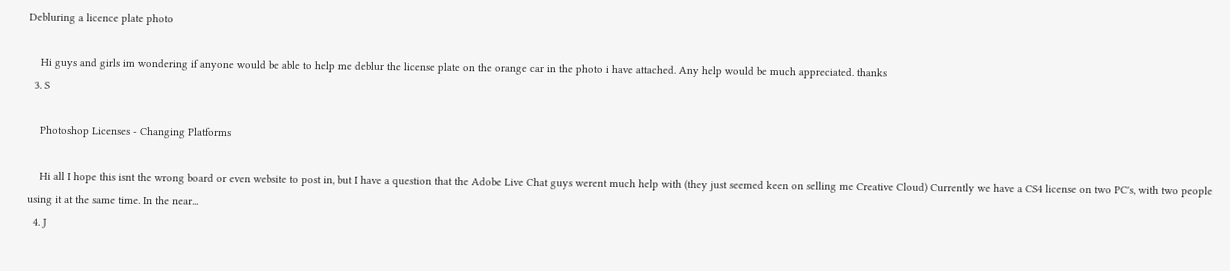Debluring a licence plate photo

    Hi guys and girls im wondering if anyone would be able to help me deblur the license plate on the orange car in the photo i have attached. Any help would be much appreciated. thanks
  3. S

    Photoshop Licenses - Changing Platforms

    Hi all I hope this isnt the wrong board or even website to post in, but I have a question that the Adobe Live Chat guys werent much help with (they just seemed keen on selling me Creative Cloud) Currently we have a CS4 license on two PC's, with two people using it at the same time. In the near...
  4. J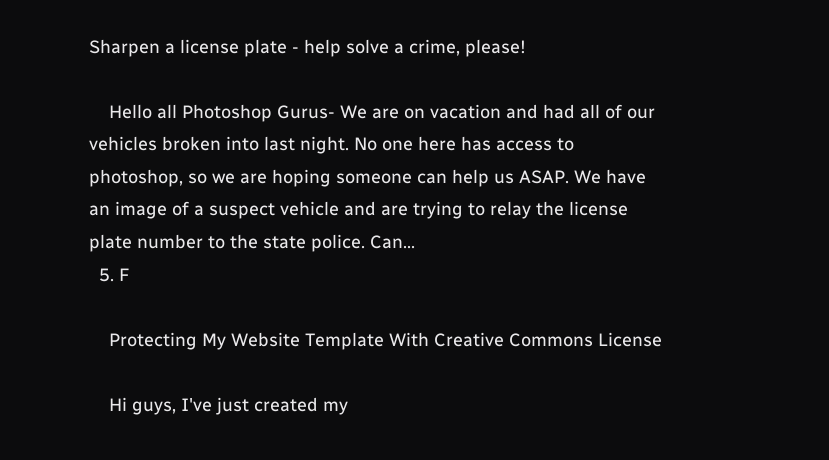Sharpen a license plate - help solve a crime, please!

    Hello all Photoshop Gurus- We are on vacation and had all of our vehicles broken into last night. No one here has access to photoshop, so we are hoping someone can help us ASAP. We have an image of a suspect vehicle and are trying to relay the license plate number to the state police. Can...
  5. F

    Protecting My Website Template With Creative Commons License

    Hi guys, I've just created my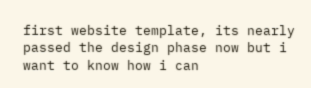first website template, its nearly passed the design phase now but i want to know how i can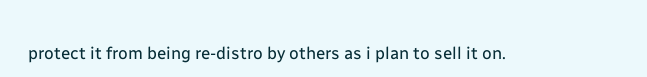protect it from being re-distro by others as i plan to sell it on.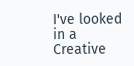I've looked in a Creative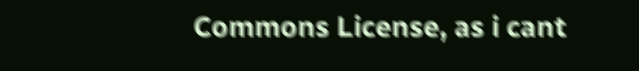Commons License, as i cant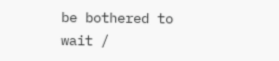be bothered to wait /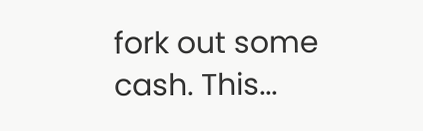fork out some cash. This...